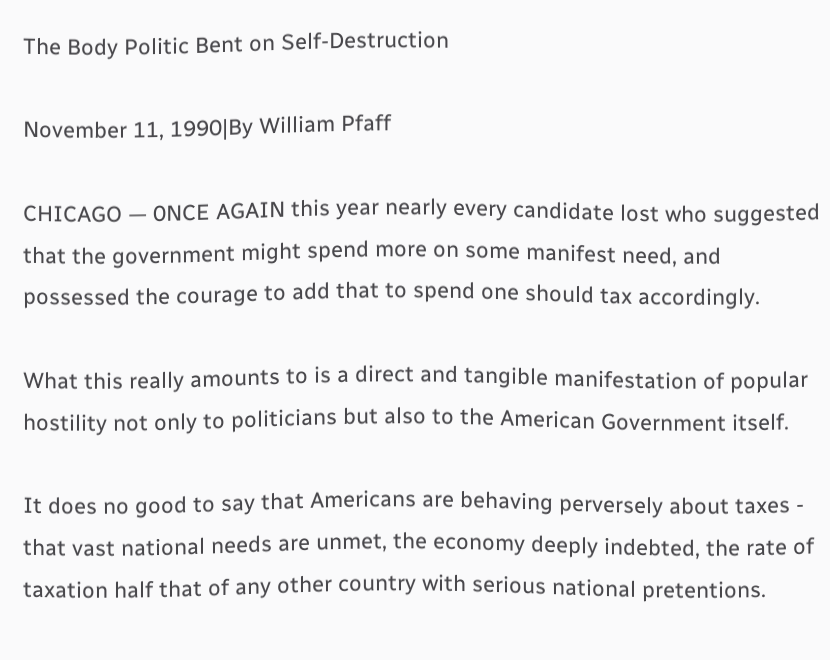The Body Politic Bent on Self-Destruction

November 11, 1990|By William Pfaff

CHICAGO — 0NCE AGAIN this year nearly every candidate lost who suggested that the government might spend more on some manifest need, and possessed the courage to add that to spend one should tax accordingly.

What this really amounts to is a direct and tangible manifestation of popular hostility not only to politicians but also to the American Government itself.

It does no good to say that Americans are behaving perversely about taxes - that vast national needs are unmet, the economy deeply indebted, the rate of taxation half that of any other country with serious national pretentions.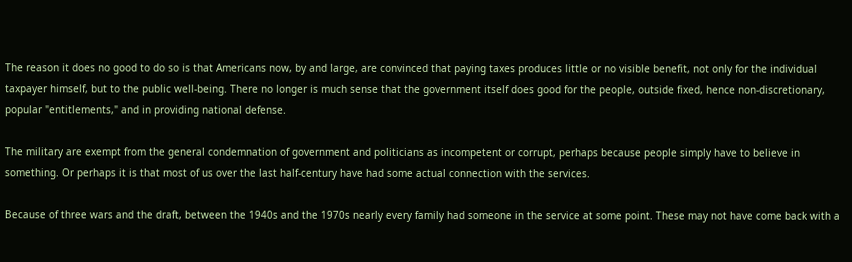The reason it does no good to do so is that Americans now, by and large, are convinced that paying taxes produces little or no visible benefit, not only for the individual taxpayer himself, but to the public well-being. There no longer is much sense that the government itself does good for the people, outside fixed, hence non-discretionary, popular "entitlements," and in providing national defense.

The military are exempt from the general condemnation of government and politicians as incompetent or corrupt, perhaps because people simply have to believe in something. Or perhaps it is that most of us over the last half-century have had some actual connection with the services.

Because of three wars and the draft, between the 1940s and the 1970s nearly every family had someone in the service at some point. These may not have come back with a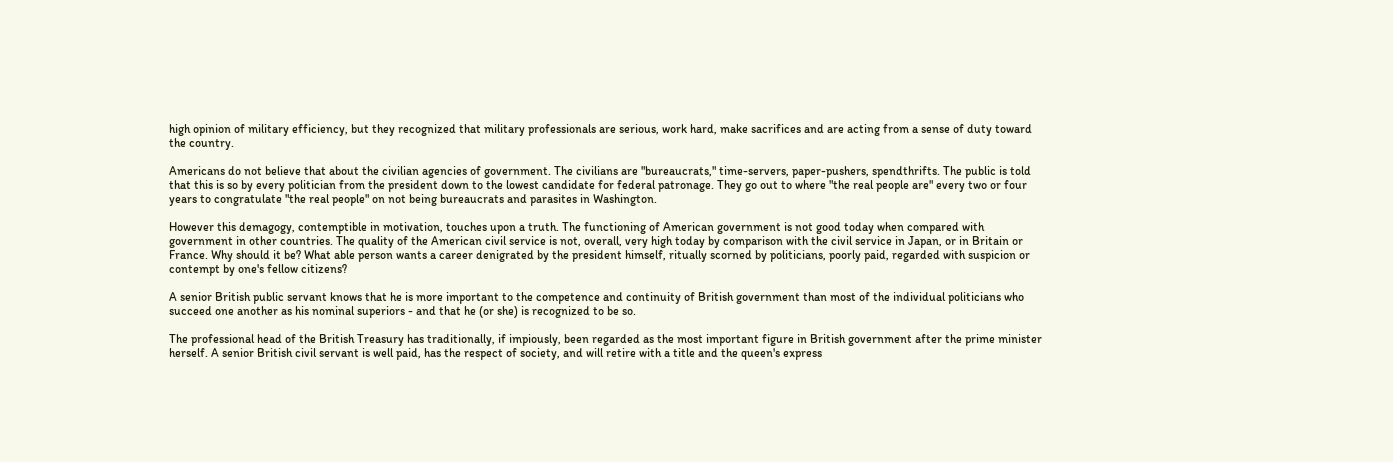high opinion of military efficiency, but they recognized that military professionals are serious, work hard, make sacrifices and are acting from a sense of duty toward the country.

Americans do not believe that about the civilian agencies of government. The civilians are "bureaucrats," time-servers, paper-pushers, spendthrifts. The public is told that this is so by every politician from the president down to the lowest candidate for federal patronage. They go out to where "the real people are" every two or four years to congratulate "the real people" on not being bureaucrats and parasites in Washington.

However this demagogy, contemptible in motivation, touches upon a truth. The functioning of American government is not good today when compared with government in other countries. The quality of the American civil service is not, overall, very high today by comparison with the civil service in Japan, or in Britain or France. Why should it be? What able person wants a career denigrated by the president himself, ritually scorned by politicians, poorly paid, regarded with suspicion or contempt by one's fellow citizens?

A senior British public servant knows that he is more important to the competence and continuity of British government than most of the individual politicians who succeed one another as his nominal superiors - and that he (or she) is recognized to be so.

The professional head of the British Treasury has traditionally, if impiously, been regarded as the most important figure in British government after the prime minister herself. A senior British civil servant is well paid, has the respect of society, and will retire with a title and the queen's express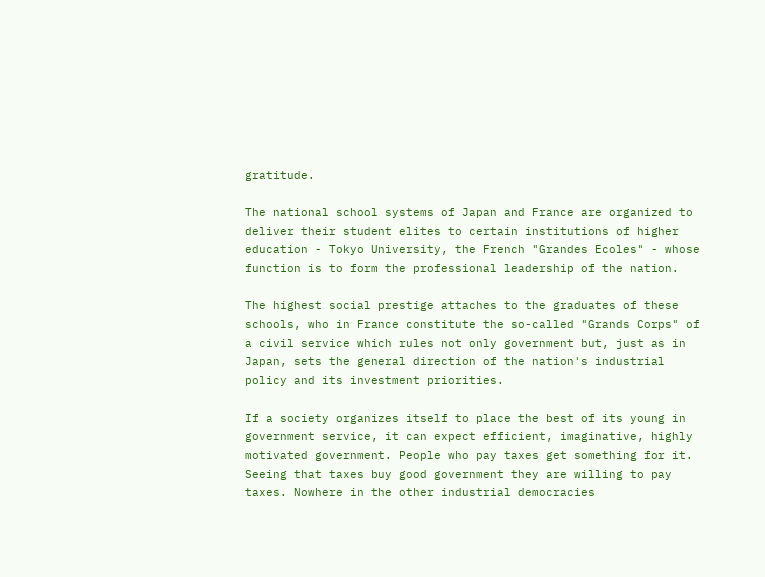gratitude.

The national school systems of Japan and France are organized to deliver their student elites to certain institutions of higher education - Tokyo University, the French "Grandes Ecoles" - whose function is to form the professional leadership of the nation.

The highest social prestige attaches to the graduates of these schools, who in France constitute the so-called "Grands Corps" of a civil service which rules not only government but, just as in Japan, sets the general direction of the nation's industrial policy and its investment priorities.

If a society organizes itself to place the best of its young in government service, it can expect efficient, imaginative, highly motivated government. People who pay taxes get something for it. Seeing that taxes buy good government they are willing to pay taxes. Nowhere in the other industrial democracies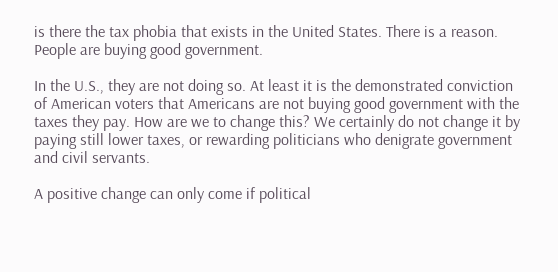is there the tax phobia that exists in the United States. There is a reason. People are buying good government.

In the U.S., they are not doing so. At least it is the demonstrated conviction of American voters that Americans are not buying good government with the taxes they pay. How are we to change this? We certainly do not change it by paying still lower taxes, or rewarding politicians who denigrate government and civil servants.

A positive change can only come if political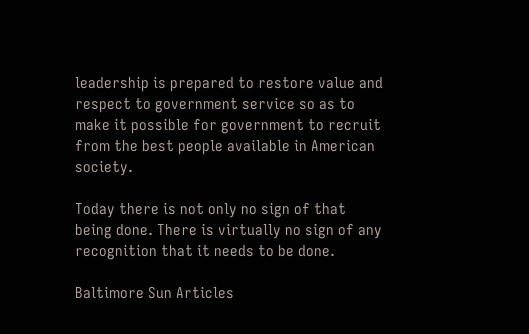leadership is prepared to restore value and respect to government service so as to make it possible for government to recruit from the best people available in American society.

Today there is not only no sign of that being done. There is virtually no sign of any recognition that it needs to be done.

Baltimore Sun Articles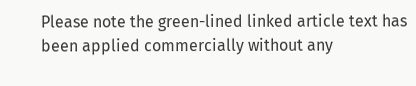Please note the green-lined linked article text has been applied commercially without any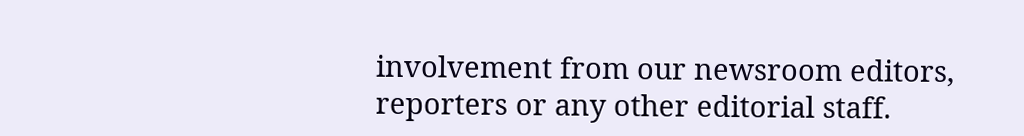involvement from our newsroom editors, reporters or any other editorial staff.